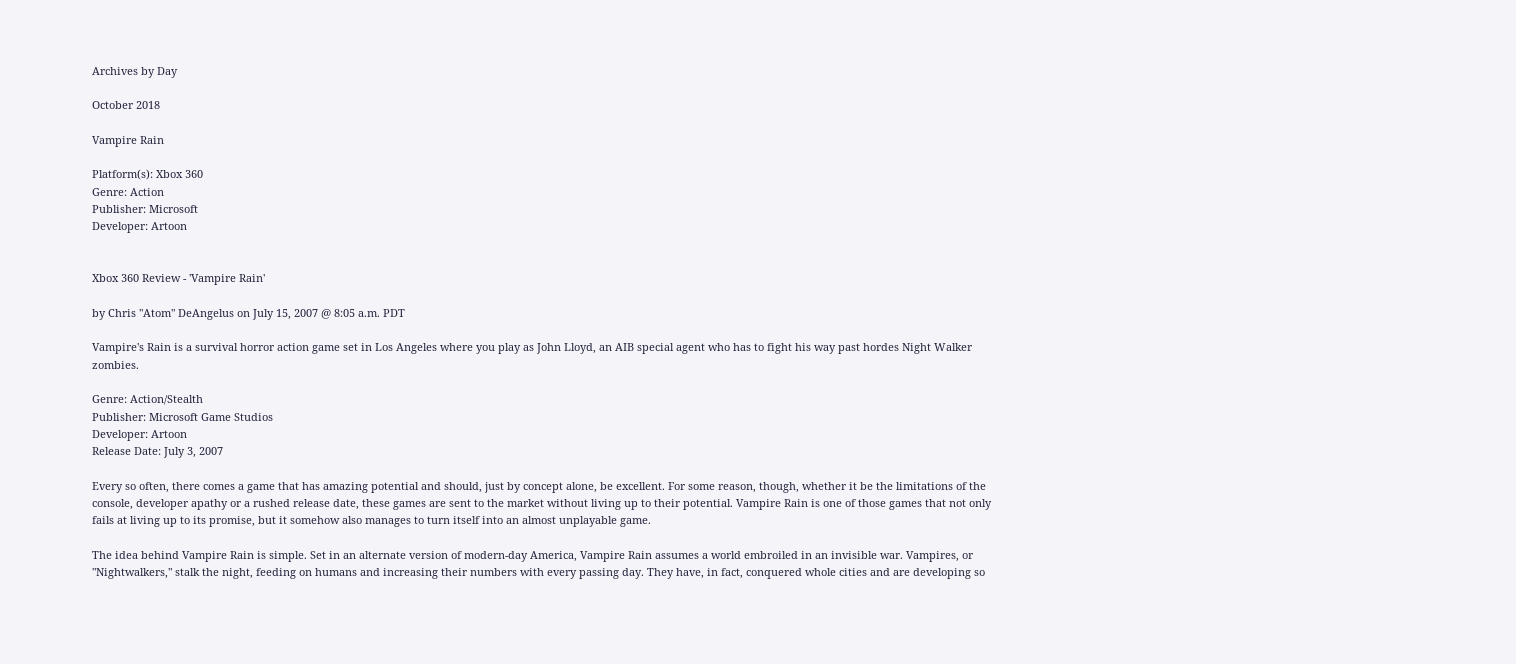Archives by Day

October 2018

Vampire Rain

Platform(s): Xbox 360
Genre: Action
Publisher: Microsoft
Developer: Artoon


Xbox 360 Review - 'Vampire Rain'

by Chris "Atom" DeAngelus on July 15, 2007 @ 8:05 a.m. PDT

Vampire's Rain is a survival horror action game set in Los Angeles where you play as John Lloyd, an AIB special agent who has to fight his way past hordes Night Walker zombies.

Genre: Action/Stealth
Publisher: Microsoft Game Studios
Developer: Artoon
Release Date: July 3, 2007

Every so often, there comes a game that has amazing potential and should, just by concept alone, be excellent. For some reason, though, whether it be the limitations of the console, developer apathy or a rushed release date, these games are sent to the market without living up to their potential. Vampire Rain is one of those games that not only fails at living up to its promise, but it somehow also manages to turn itself into an almost unplayable game.

The idea behind Vampire Rain is simple. Set in an alternate version of modern-day America, Vampire Rain assumes a world embroiled in an invisible war. Vampires, or "Nightwalkers," stalk the night, feeding on humans and increasing their numbers with every passing day. They have, in fact, conquered whole cities and are developing so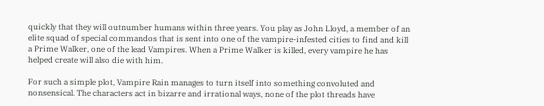quickly that they will outnumber humans within three years. You play as John Lloyd, a member of an elite squad of special commandos that is sent into one of the vampire-infested cities to find and kill a Prime Walker, one of the lead Vampires. When a Prime Walker is killed, every vampire he has helped create will also die with him.

For such a simple plot, Vampire Rain manages to turn itself into something convoluted and nonsensical. The characters act in bizarre and irrational ways, none of the plot threads have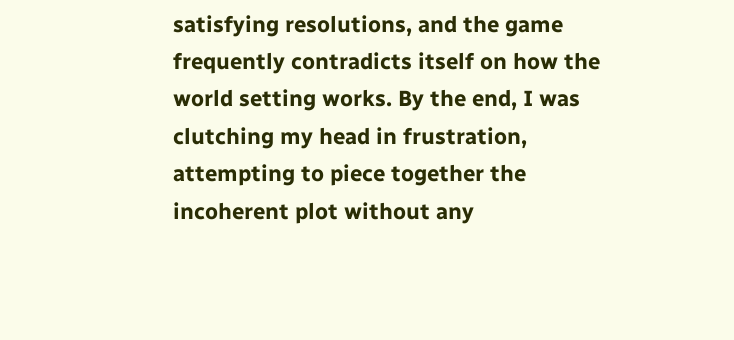satisfying resolutions, and the game frequently contradicts itself on how the world setting works. By the end, I was clutching my head in frustration, attempting to piece together the incoherent plot without any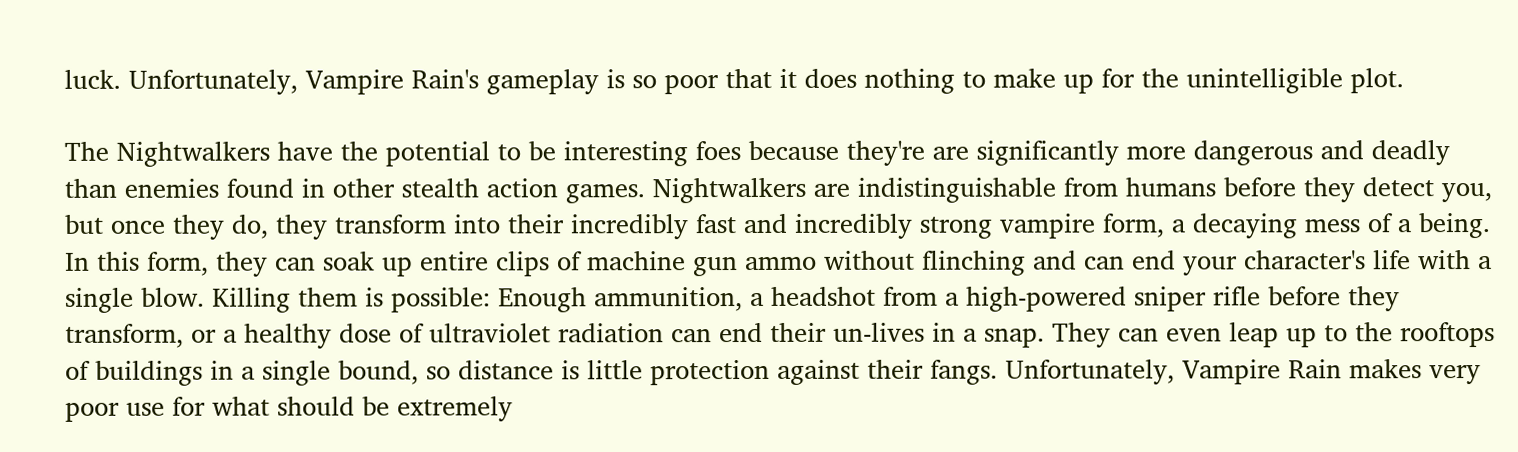luck. Unfortunately, Vampire Rain's gameplay is so poor that it does nothing to make up for the unintelligible plot.

The Nightwalkers have the potential to be interesting foes because they're are significantly more dangerous and deadly than enemies found in other stealth action games. Nightwalkers are indistinguishable from humans before they detect you, but once they do, they transform into their incredibly fast and incredibly strong vampire form, a decaying mess of a being. In this form, they can soak up entire clips of machine gun ammo without flinching and can end your character's life with a single blow. Killing them is possible: Enough ammunition, a headshot from a high-powered sniper rifle before they transform, or a healthy dose of ultraviolet radiation can end their un-lives in a snap. They can even leap up to the rooftops of buildings in a single bound, so distance is little protection against their fangs. Unfortunately, Vampire Rain makes very poor use for what should be extremely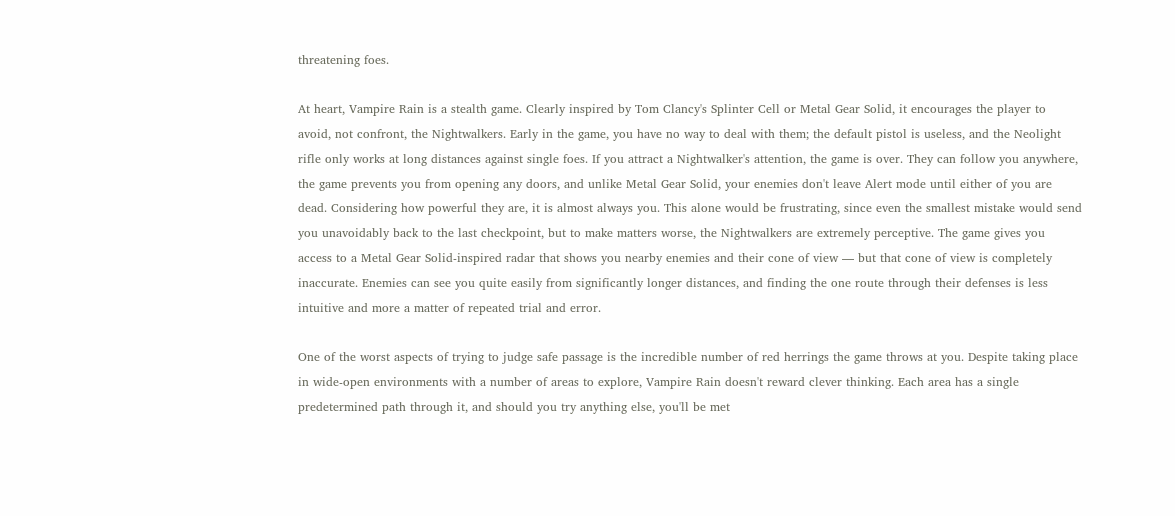threatening foes.

At heart, Vampire Rain is a stealth game. Clearly inspired by Tom Clancy's Splinter Cell or Metal Gear Solid, it encourages the player to avoid, not confront, the Nightwalkers. Early in the game, you have no way to deal with them; the default pistol is useless, and the Neolight rifle only works at long distances against single foes. If you attract a Nightwalker's attention, the game is over. They can follow you anywhere, the game prevents you from opening any doors, and unlike Metal Gear Solid, your enemies don't leave Alert mode until either of you are dead. Considering how powerful they are, it is almost always you. This alone would be frustrating, since even the smallest mistake would send you unavoidably back to the last checkpoint, but to make matters worse, the Nightwalkers are extremely perceptive. The game gives you access to a Metal Gear Solid-inspired radar that shows you nearby enemies and their cone of view — but that cone of view is completely inaccurate. Enemies can see you quite easily from significantly longer distances, and finding the one route through their defenses is less intuitive and more a matter of repeated trial and error.

One of the worst aspects of trying to judge safe passage is the incredible number of red herrings the game throws at you. Despite taking place in wide-open environments with a number of areas to explore, Vampire Rain doesn't reward clever thinking. Each area has a single predetermined path through it, and should you try anything else, you'll be met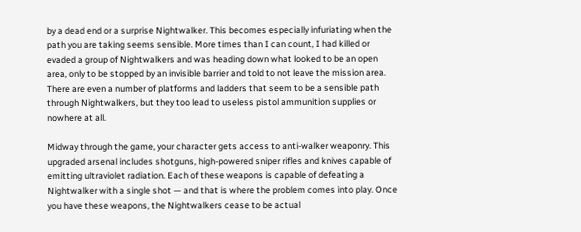by a dead end or a surprise Nightwalker. This becomes especially infuriating when the path you are taking seems sensible. More times than I can count, I had killed or evaded a group of Nightwalkers and was heading down what looked to be an open area, only to be stopped by an invisible barrier and told to not leave the mission area. There are even a number of platforms and ladders that seem to be a sensible path through Nightwalkers, but they too lead to useless pistol ammunition supplies or nowhere at all.

Midway through the game, your character gets access to anti-walker weaponry. This upgraded arsenal includes shotguns, high-powered sniper rifles and knives capable of emitting ultraviolet radiation. Each of these weapons is capable of defeating a Nightwalker with a single shot — and that is where the problem comes into play. Once you have these weapons, the Nightwalkers cease to be actual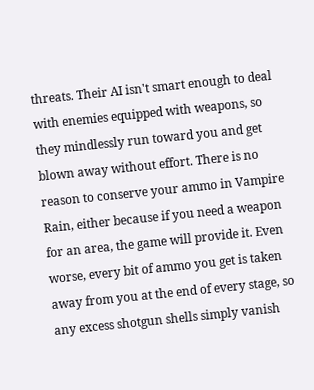threats. Their AI isn't smart enough to deal with enemies equipped with weapons, so they mindlessly run toward you and get blown away without effort. There is no reason to conserve your ammo in Vampire Rain, either because if you need a weapon for an area, the game will provide it. Even worse, every bit of ammo you get is taken away from you at the end of every stage, so any excess shotgun shells simply vanish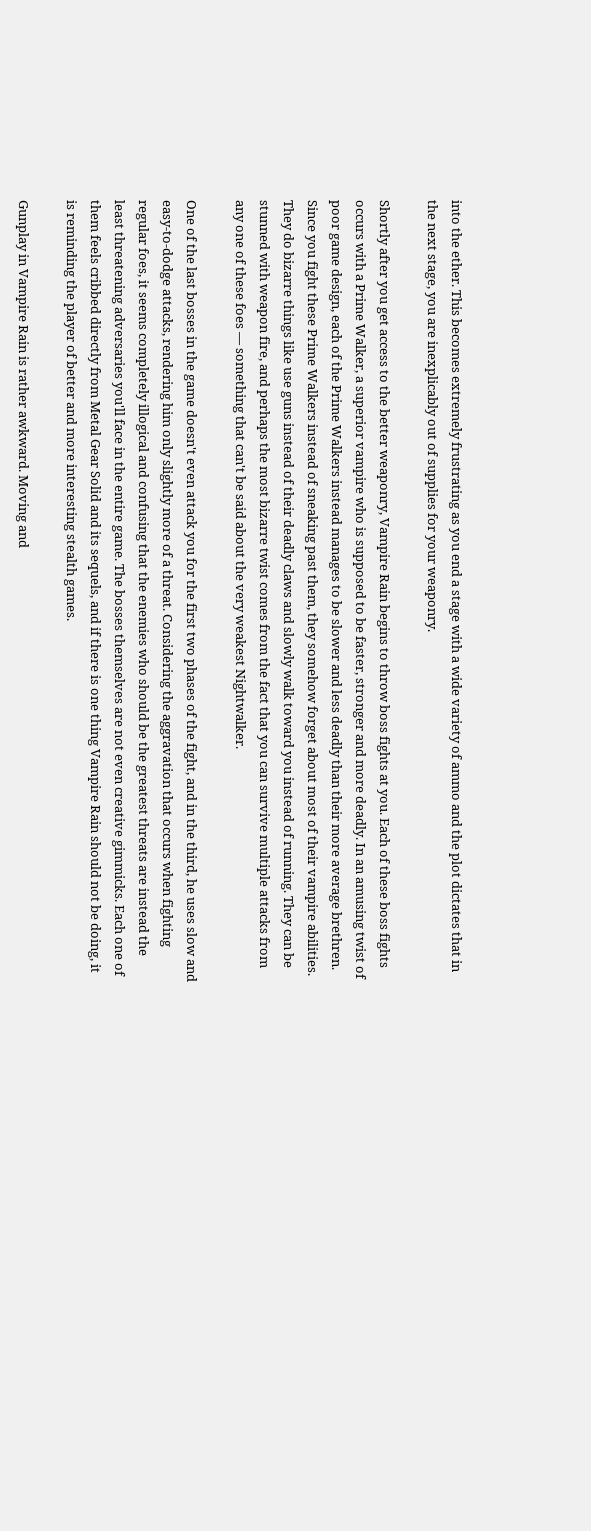into the ether. This becomes extremely frustrating as you end a stage with a wide variety of ammo and the plot dictates that in the next stage, you are inexplicably out of supplies for your weaponry.

Shortly after you get access to the better weaponry, Vampire Rain begins to throw boss fights at you. Each of these boss fights occurs with a Prime Walker, a superior vampire who is supposed to be faster, stronger and more deadly. In an amusing twist of poor game design, each of the Prime Walkers instead manages to be slower and less deadly than their more average brethren. Since you fight these Prime Walkers instead of sneaking past them, they somehow forget about most of their vampire abilities. They do bizarre things like use guns instead of their deadly claws and slowly walk toward you instead of running. They can be stunned with weapon fire, and perhaps the most bizarre twist comes from the fact that you can survive multiple attacks from any one of these foes — something that can't be said about the very weakest Nightwalker.

One of the last bosses in the game doesn't even attack you for the first two phases of the fight, and in the third, he uses slow and easy-to-dodge attacks, rendering him only slightly more of a threat. Considering the aggravation that occurs when fighting regular foes, it seems completely illogical and confusing that the enemies who should be the greatest threats are instead the least threatening adversaries you'll face in the entire game. The bosses themselves are not even creative gimmicks. Each one of them feels cribbed directly from Metal Gear Solid and its sequels, and if there is one thing Vampire Rain should not be doing, it is reminding the player of better and more interesting stealth games.

Gunplay in Vampire Rain is rather awkward. Moving and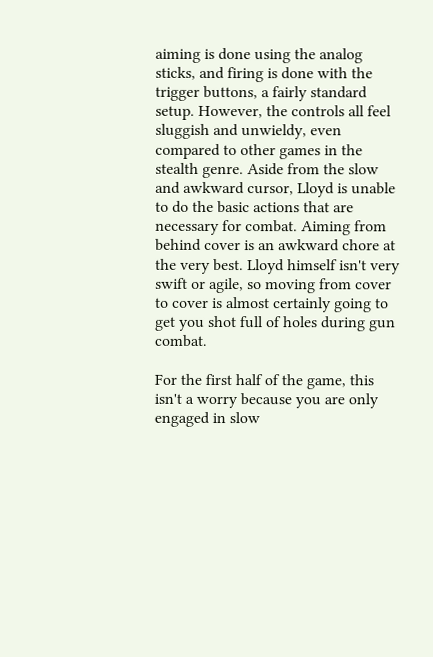aiming is done using the analog sticks, and firing is done with the trigger buttons, a fairly standard setup. However, the controls all feel sluggish and unwieldy, even compared to other games in the stealth genre. Aside from the slow and awkward cursor, Lloyd is unable to do the basic actions that are necessary for combat. Aiming from behind cover is an awkward chore at the very best. Lloyd himself isn't very swift or agile, so moving from cover to cover is almost certainly going to get you shot full of holes during gun combat.

For the first half of the game, this isn't a worry because you are only engaged in slow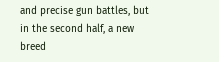and precise gun battles, but in the second half, a new breed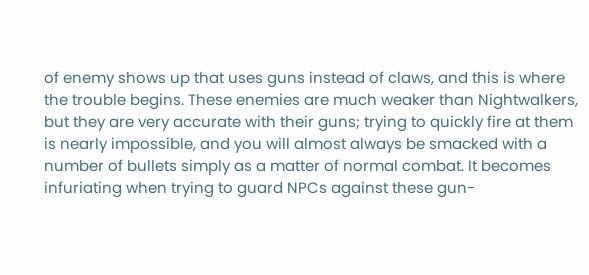of enemy shows up that uses guns instead of claws, and this is where the trouble begins. These enemies are much weaker than Nightwalkers, but they are very accurate with their guns; trying to quickly fire at them is nearly impossible, and you will almost always be smacked with a number of bullets simply as a matter of normal combat. It becomes infuriating when trying to guard NPCs against these gun-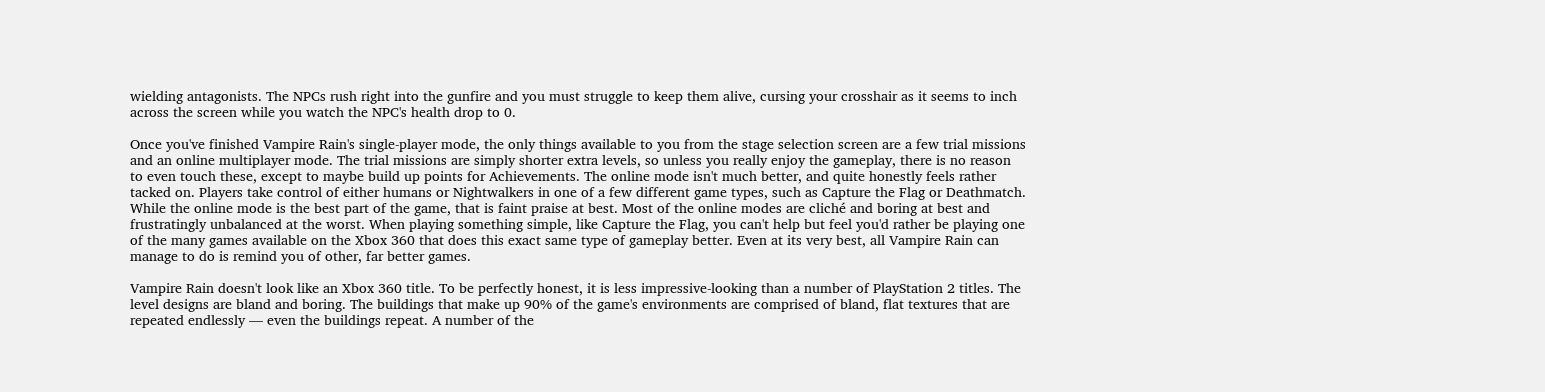wielding antagonists. The NPCs rush right into the gunfire and you must struggle to keep them alive, cursing your crosshair as it seems to inch across the screen while you watch the NPC's health drop to 0.

Once you've finished Vampire Rain's single-player mode, the only things available to you from the stage selection screen are a few trial missions and an online multiplayer mode. The trial missions are simply shorter extra levels, so unless you really enjoy the gameplay, there is no reason to even touch these, except to maybe build up points for Achievements. The online mode isn't much better, and quite honestly feels rather tacked on. Players take control of either humans or Nightwalkers in one of a few different game types, such as Capture the Flag or Deathmatch. While the online mode is the best part of the game, that is faint praise at best. Most of the online modes are cliché and boring at best and frustratingly unbalanced at the worst. When playing something simple, like Capture the Flag, you can't help but feel you'd rather be playing one of the many games available on the Xbox 360 that does this exact same type of gameplay better. Even at its very best, all Vampire Rain can manage to do is remind you of other, far better games.

Vampire Rain doesn't look like an Xbox 360 title. To be perfectly honest, it is less impressive-looking than a number of PlayStation 2 titles. The level designs are bland and boring. The buildings that make up 90% of the game's environments are comprised of bland, flat textures that are repeated endlessly — even the buildings repeat. A number of the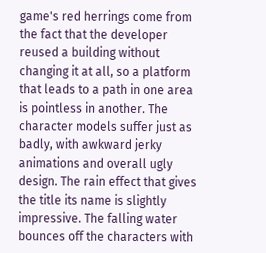game's red herrings come from the fact that the developer reused a building without changing it at all, so a platform that leads to a path in one area is pointless in another. The character models suffer just as badly, with awkward jerky animations and overall ugly design. The rain effect that gives the title its name is slightly impressive. The falling water bounces off the characters with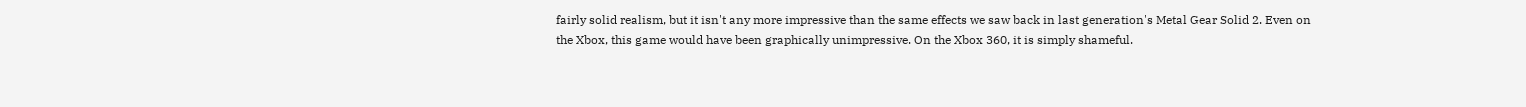fairly solid realism, but it isn't any more impressive than the same effects we saw back in last generation's Metal Gear Solid 2. Even on the Xbox, this game would have been graphically unimpressive. On the Xbox 360, it is simply shameful.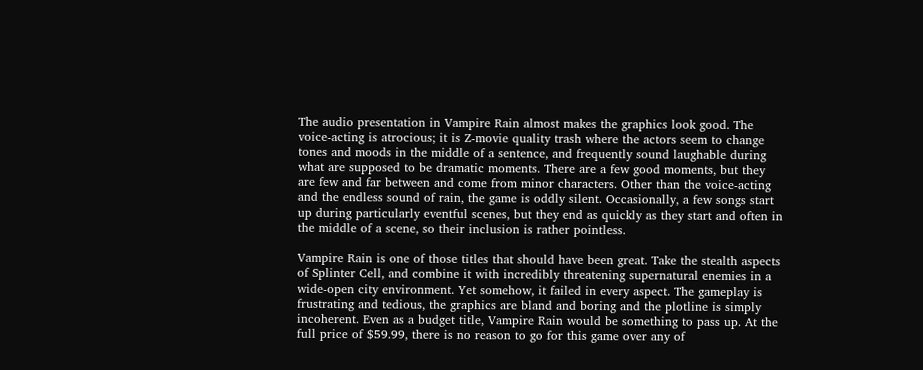The audio presentation in Vampire Rain almost makes the graphics look good. The voice-acting is atrocious; it is Z-movie quality trash where the actors seem to change tones and moods in the middle of a sentence, and frequently sound laughable during what are supposed to be dramatic moments. There are a few good moments, but they are few and far between and come from minor characters. Other than the voice-acting and the endless sound of rain, the game is oddly silent. Occasionally, a few songs start up during particularly eventful scenes, but they end as quickly as they start and often in the middle of a scene, so their inclusion is rather pointless.

Vampire Rain is one of those titles that should have been great. Take the stealth aspects of Splinter Cell, and combine it with incredibly threatening supernatural enemies in a wide-open city environment. Yet somehow, it failed in every aspect. The gameplay is frustrating and tedious, the graphics are bland and boring and the plotline is simply incoherent. Even as a budget title, Vampire Rain would be something to pass up. At the full price of $59.99, there is no reason to go for this game over any of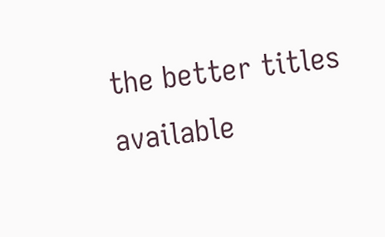the better titles available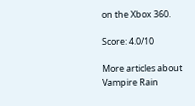on the Xbox 360.

Score: 4.0/10

More articles about Vampire Rain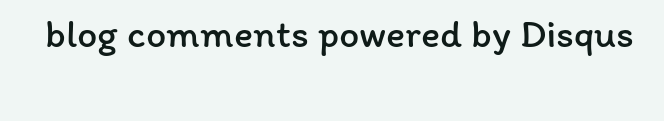blog comments powered by Disqus